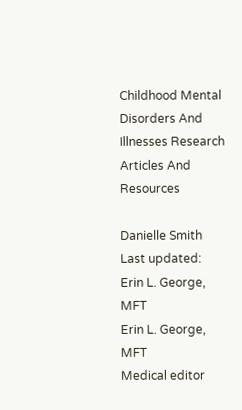Childhood Mental Disorders And Illnesses Research Articles And Resources

Danielle Smith
Last updated:
Erin L. George, MFT
Erin L. George, MFT
Medical editor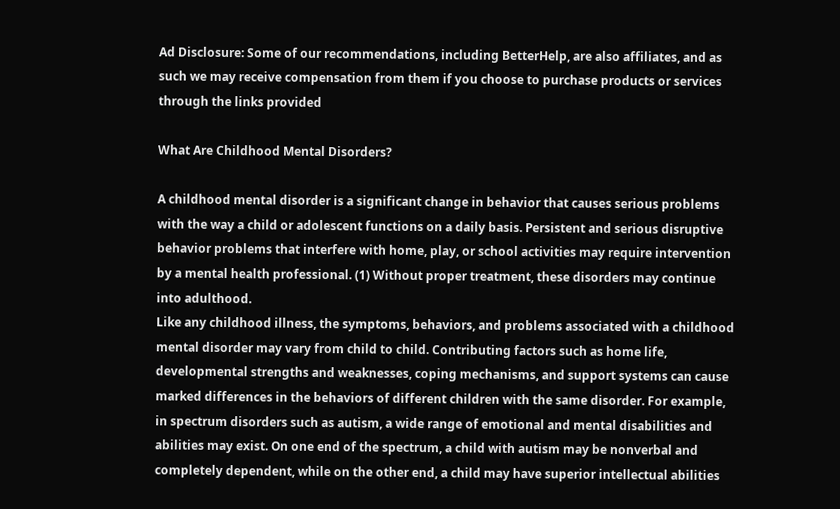Ad Disclosure: Some of our recommendations, including BetterHelp, are also affiliates, and as such we may receive compensation from them if you choose to purchase products or services through the links provided

What Are Childhood Mental Disorders?

A childhood mental disorder is a significant change in behavior that causes serious problems with the way a child or adolescent functions on a daily basis. Persistent and serious disruptive behavior problems that interfere with home, play, or school activities may require intervention by a mental health professional. (1) Without proper treatment, these disorders may continue into adulthood.
Like any childhood illness, the symptoms, behaviors, and problems associated with a childhood mental disorder may vary from child to child. Contributing factors such as home life, developmental strengths and weaknesses, coping mechanisms, and support systems can cause marked differences in the behaviors of different children with the same disorder. For example, in spectrum disorders such as autism, a wide range of emotional and mental disabilities and abilities may exist. On one end of the spectrum, a child with autism may be nonverbal and completely dependent, while on the other end, a child may have superior intellectual abilities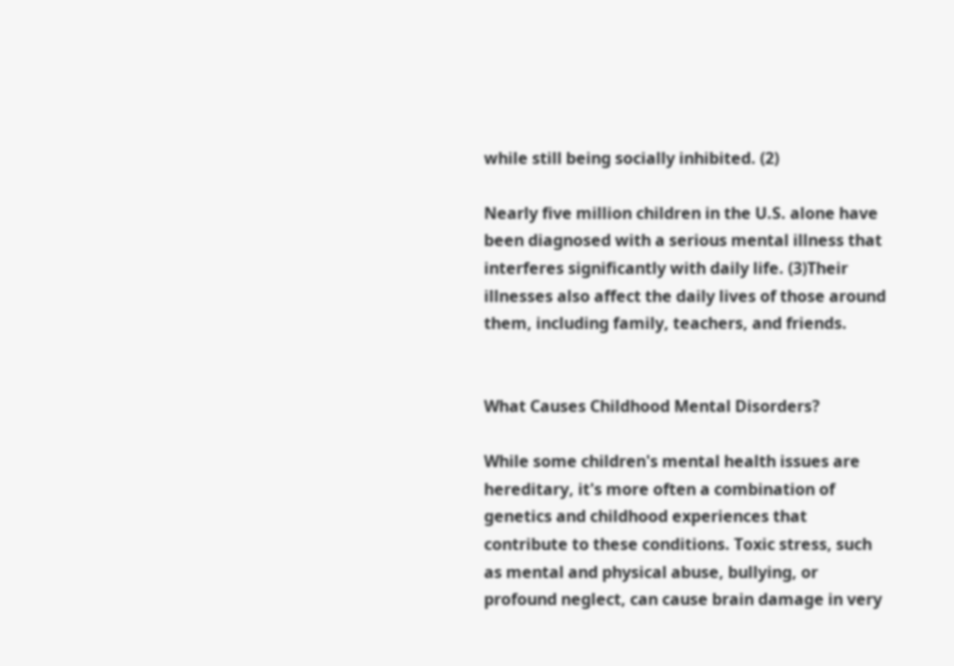while still being socially inhibited. (2)

Nearly five million children in the U.S. alone have been diagnosed with a serious mental illness that interferes significantly with daily life. (3)Their illnesses also affect the daily lives of those around them, including family, teachers, and friends.


What Causes Childhood Mental Disorders?

While some children's mental health issues are hereditary, it's more often a combination of genetics and childhood experiences that contribute to these conditions. Toxic stress, such as mental and physical abuse, bullying, or profound neglect, can cause brain damage in very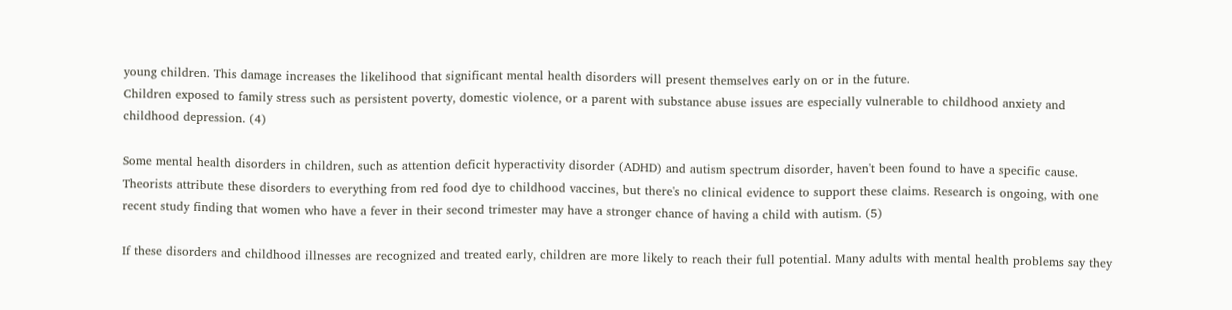young children. This damage increases the likelihood that significant mental health disorders will present themselves early on or in the future.
Children exposed to family stress such as persistent poverty, domestic violence, or a parent with substance abuse issues are especially vulnerable to childhood anxiety and childhood depression. (4)

Some mental health disorders in children, such as attention deficit hyperactivity disorder (ADHD) and autism spectrum disorder, haven't been found to have a specific cause. Theorists attribute these disorders to everything from red food dye to childhood vaccines, but there's no clinical evidence to support these claims. Research is ongoing, with one recent study finding that women who have a fever in their second trimester may have a stronger chance of having a child with autism. (5)

If these disorders and childhood illnesses are recognized and treated early, children are more likely to reach their full potential. Many adults with mental health problems say they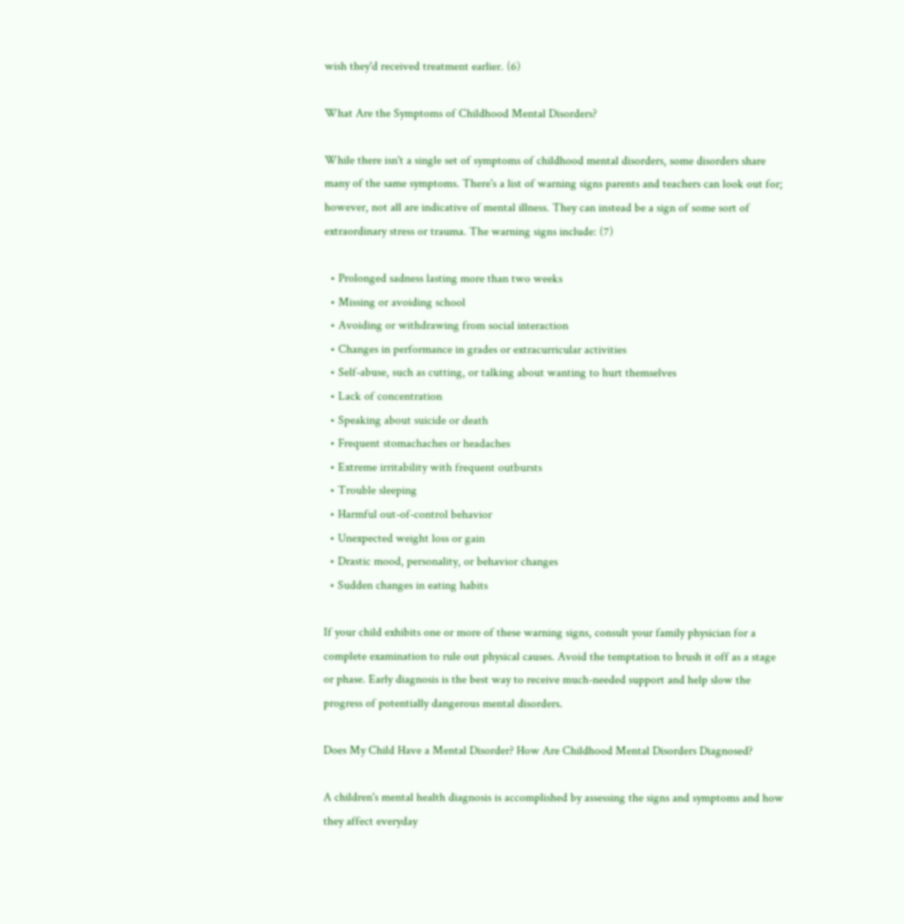wish they'd received treatment earlier. (6)

What Are the Symptoms of Childhood Mental Disorders?

While there isn't a single set of symptoms of childhood mental disorders, some disorders share many of the same symptoms. There's a list of warning signs parents and teachers can look out for; however, not all are indicative of mental illness. They can instead be a sign of some sort of extraordinary stress or trauma. The warning signs include: (7)

  • Prolonged sadness lasting more than two weeks
  • Missing or avoiding school
  • Avoiding or withdrawing from social interaction
  • Changes in performance in grades or extracurricular activities
  • Self-abuse, such as cutting, or talking about wanting to hurt themselves
  • Lack of concentration
  • Speaking about suicide or death
  • Frequent stomachaches or headaches
  • Extreme irritability with frequent outbursts
  • Trouble sleeping
  • Harmful out-of-control behavior
  • Unexpected weight loss or gain
  • Drastic mood, personality, or behavior changes
  • Sudden changes in eating habits

If your child exhibits one or more of these warning signs, consult your family physician for a complete examination to rule out physical causes. Avoid the temptation to brush it off as a stage or phase. Early diagnosis is the best way to receive much-needed support and help slow the progress of potentially dangerous mental disorders.

Does My Child Have a Mental Disorder? How Are Childhood Mental Disorders Diagnosed?

A children's mental health diagnosis is accomplished by assessing the signs and symptoms and how they affect everyday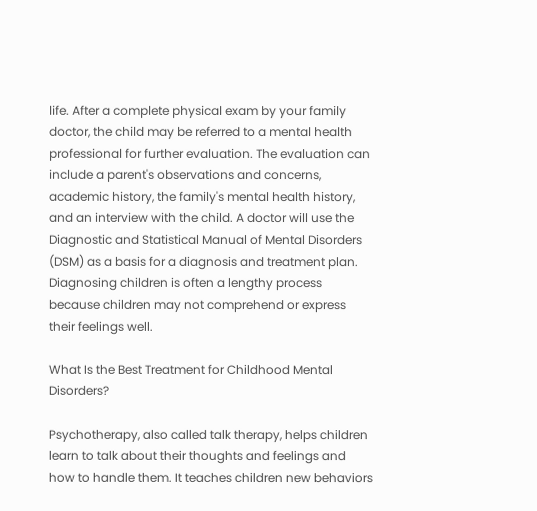life. After a complete physical exam by your family doctor, the child may be referred to a mental health professional for further evaluation. The evaluation can include a parent's observations and concerns, academic history, the family's mental health history, and an interview with the child. A doctor will use the Diagnostic and Statistical Manual of Mental Disorders (DSM) as a basis for a diagnosis and treatment plan.
Diagnosing children is often a lengthy process because children may not comprehend or express their feelings well.

What Is the Best Treatment for Childhood Mental Disorders?

Psychotherapy, also called talk therapy, helps children learn to talk about their thoughts and feelings and how to handle them. It teaches children new behaviors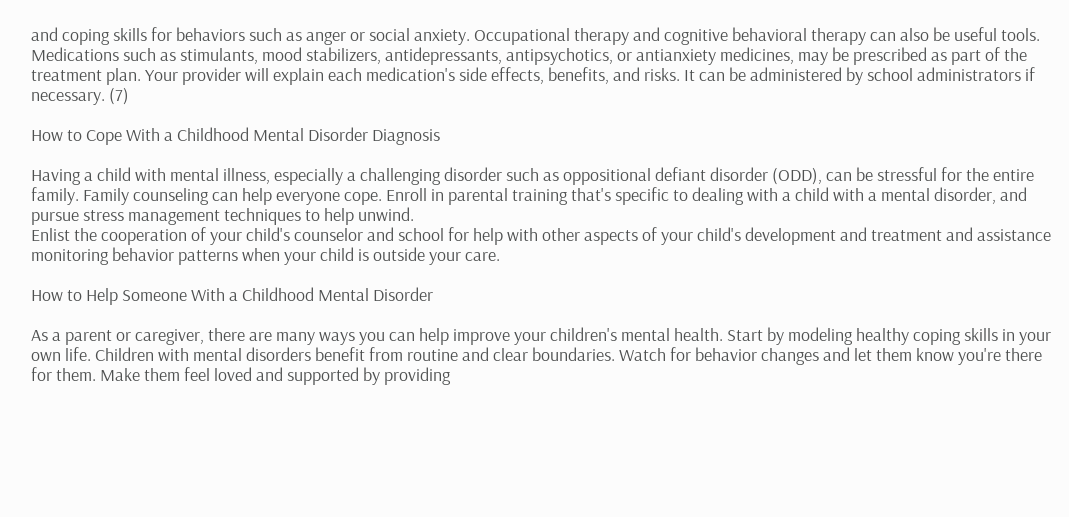and coping skills for behaviors such as anger or social anxiety. Occupational therapy and cognitive behavioral therapy can also be useful tools.
Medications such as stimulants, mood stabilizers, antidepressants, antipsychotics, or antianxiety medicines, may be prescribed as part of the treatment plan. Your provider will explain each medication's side effects, benefits, and risks. It can be administered by school administrators if necessary. (7)

How to Cope With a Childhood Mental Disorder Diagnosis

Having a child with mental illness, especially a challenging disorder such as oppositional defiant disorder (ODD), can be stressful for the entire family. Family counseling can help everyone cope. Enroll in parental training that's specific to dealing with a child with a mental disorder, and pursue stress management techniques to help unwind.
Enlist the cooperation of your child's counselor and school for help with other aspects of your child's development and treatment and assistance monitoring behavior patterns when your child is outside your care.

How to Help Someone With a Childhood Mental Disorder

As a parent or caregiver, there are many ways you can help improve your children's mental health. Start by modeling healthy coping skills in your own life. Children with mental disorders benefit from routine and clear boundaries. Watch for behavior changes and let them know you're there for them. Make them feel loved and supported by providing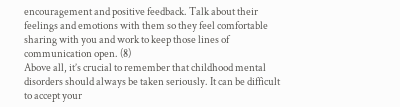encouragement and positive feedback. Talk about their feelings and emotions with them so they feel comfortable sharing with you and work to keep those lines of communication open. (8)
Above all, it’s crucial to remember that childhood mental disorders should always be taken seriously. It can be difficult to accept your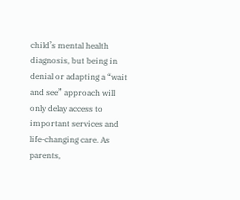child’s mental health diagnosis, but being in denial or adapting a “wait and see” approach will only delay access to important services and life-changing care. As parents,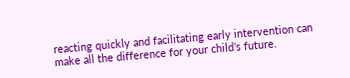reacting quickly and facilitating early intervention can make all the difference for your child’s future.